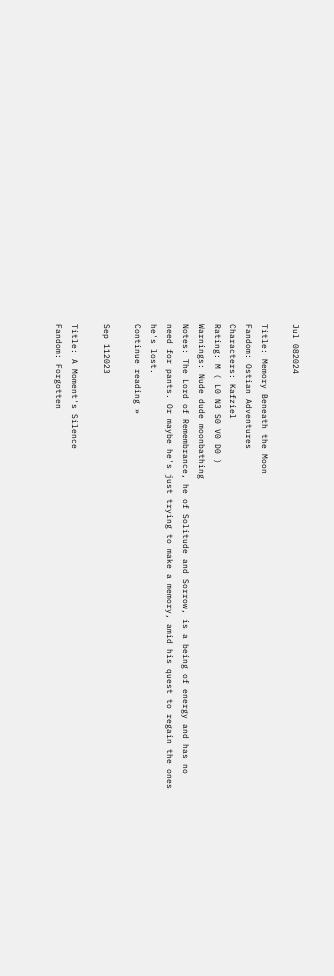Jul 082024

Title: Memory Beneath the Moon
Fandom: Ostian Adventures
Characters: Kafziel
Rating: M ( L0 N3 S0 V0 D0 )
Warnings: Nude dude moonbathing
Notes: The Lord of Remembrance, he of Solitude and Sorrow, is a being of energy and has no need for pants. Or maybe he's just trying to make a memory, amid his quest to regain the ones he's lost.
Continue reading »

Sep 112023

Title: A Moment's Silence
Fandom: Forgotten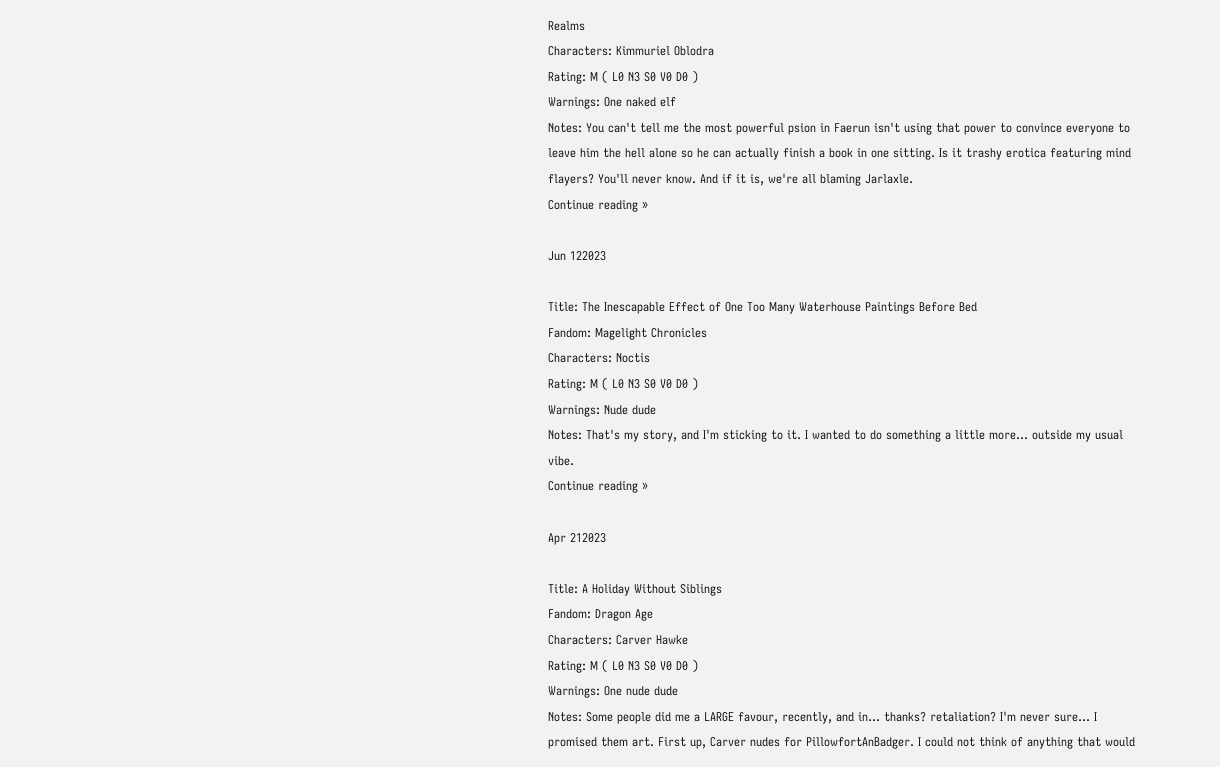Realms
Characters: Kimmuriel Oblodra
Rating: M ( L0 N3 S0 V0 D0 )
Warnings: One naked elf
Notes: You can't tell me the most powerful psion in Faerun isn't using that power to convince everyone to leave him the hell alone so he can actually finish a book in one sitting. Is it trashy erotica featuring mind flayers? You'll never know. And if it is, we're all blaming Jarlaxle.
Continue reading »

Jun 122023

Title: The Inescapable Effect of One Too Many Waterhouse Paintings Before Bed
Fandom: Magelight Chronicles
Characters: Noctis
Rating: M ( L0 N3 S0 V0 D0 )
Warnings: Nude dude
Notes: That's my story, and I'm sticking to it. I wanted to do something a little more… outside my usual vibe.
Continue reading »

Apr 212023

Title: A Holiday Without Siblings
Fandom: Dragon Age
Characters: Carver Hawke
Rating: M ( L0 N3 S0 V0 D0 )
Warnings: One nude dude
Notes: Some people did me a LARGE favour, recently, and in… thanks? retaliation? I'm never sure… I promised them art. First up, Carver nudes for PillowfortAnBadger. I could not think of anything that would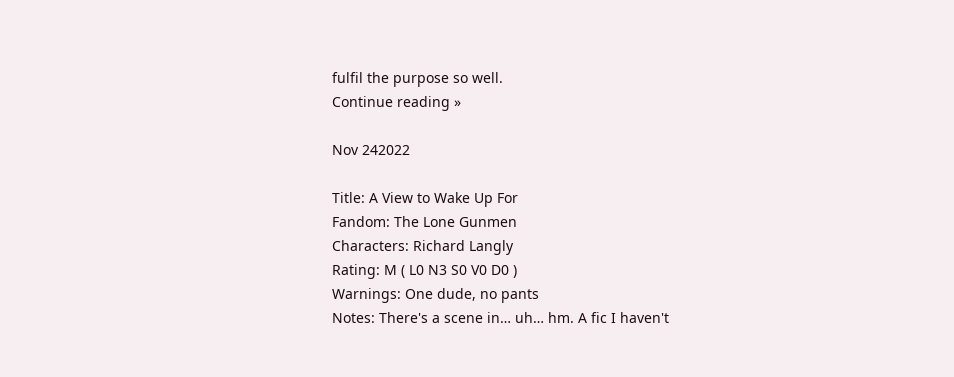fulfil the purpose so well.
Continue reading »

Nov 242022

Title: A View to Wake Up For
Fandom: The Lone Gunmen
Characters: Richard Langly
Rating: M ( L0 N3 S0 V0 D0 )
Warnings: One dude, no pants
Notes: There's a scene in… uh… hm. A fic I haven't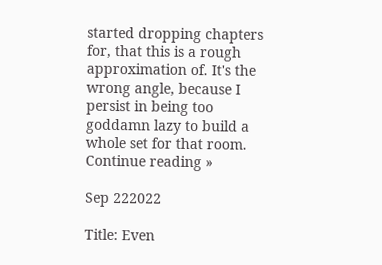started dropping chapters for, that this is a rough approximation of. It's the wrong angle, because I persist in being too goddamn lazy to build a whole set for that room.
Continue reading »

Sep 222022

Title: Even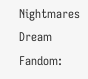Nightmares Dream
Fandom: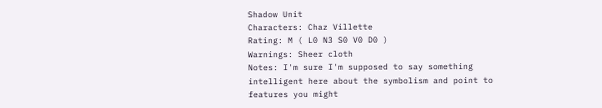Shadow Unit
Characters: Chaz Villette
Rating: M ( L0 N3 S0 V0 D0 )
Warnings: Sheer cloth
Notes: I'm sure I'm supposed to say something intelligent here about the symbolism and point to features you might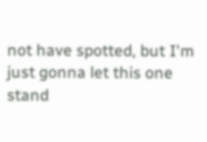not have spotted, but I'm just gonna let this one stand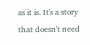as it is. It's a story that doesn't need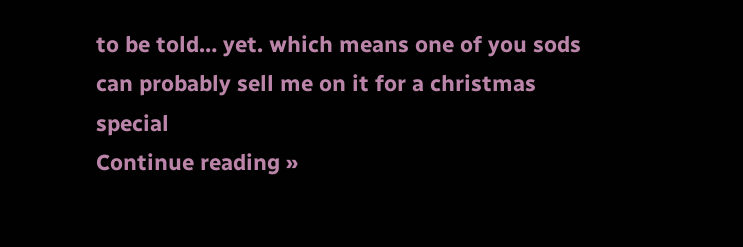to be told… yet. which means one of you sods can probably sell me on it for a christmas special
Continue reading »